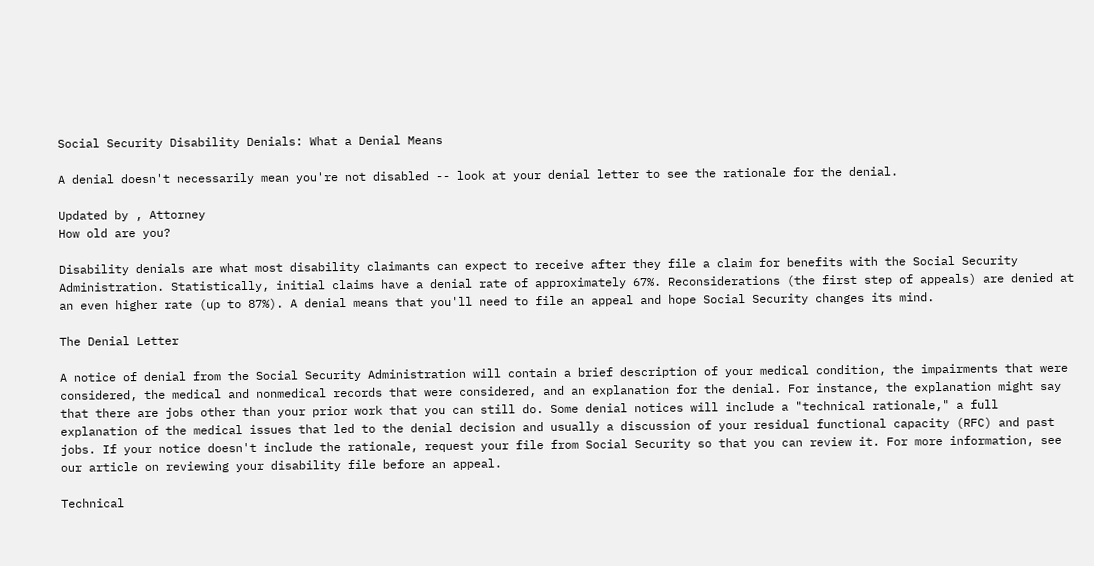Social Security Disability Denials: What a Denial Means

A denial doesn't necessarily mean you're not disabled -- look at your denial letter to see the rationale for the denial.

Updated by , Attorney
How old are you?

Disability denials are what most disability claimants can expect to receive after they file a claim for benefits with the Social Security Administration. Statistically, initial claims have a denial rate of approximately 67%. Reconsiderations (the first step of appeals) are denied at an even higher rate (up to 87%). A denial means that you'll need to file an appeal and hope Social Security changes its mind.

The Denial Letter

A notice of denial from the Social Security Administration will contain a brief description of your medical condition, the impairments that were considered, the medical and nonmedical records that were considered, and an explanation for the denial. For instance, the explanation might say that there are jobs other than your prior work that you can still do. Some denial notices will include a "technical rationale," a full explanation of the medical issues that led to the denial decision and usually a discussion of your residual functional capacity (RFC) and past jobs. If your notice doesn't include the rationale, request your file from Social Security so that you can review it. For more information, see our article on reviewing your disability file before an appeal.

Technical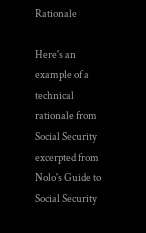Rationale

Here's an example of a technical rationale from Social Security excerpted from Nolo's Guide to Social Security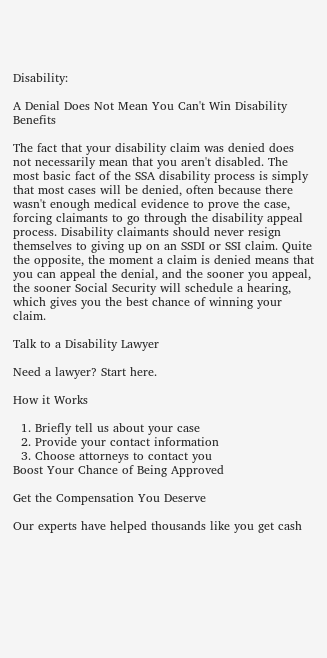Disability:

A Denial Does Not Mean You Can't Win Disability Benefits

The fact that your disability claim was denied does not necessarily mean that you aren't disabled. The most basic fact of the SSA disability process is simply that most cases will be denied, often because there wasn't enough medical evidence to prove the case, forcing claimants to go through the disability appeal process. Disability claimants should never resign themselves to giving up on an SSDI or SSI claim. Quite the opposite, the moment a claim is denied means that you can appeal the denial, and the sooner you appeal, the sooner Social Security will schedule a hearing, which gives you the best chance of winning your claim.

Talk to a Disability Lawyer

Need a lawyer? Start here.

How it Works

  1. Briefly tell us about your case
  2. Provide your contact information
  3. Choose attorneys to contact you
Boost Your Chance of Being Approved

Get the Compensation You Deserve

Our experts have helped thousands like you get cash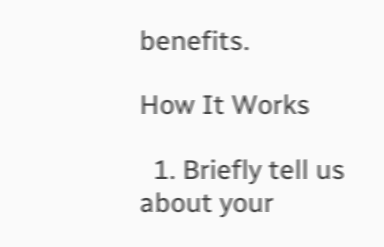benefits.

How It Works

  1. Briefly tell us about your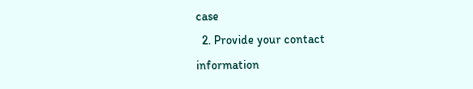case
  2. Provide your contact information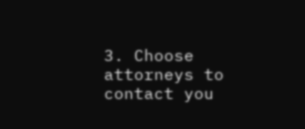3. Choose attorneys to contact you